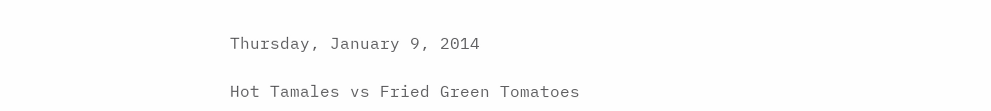Thursday, January 9, 2014

Hot Tamales vs Fried Green Tomatoes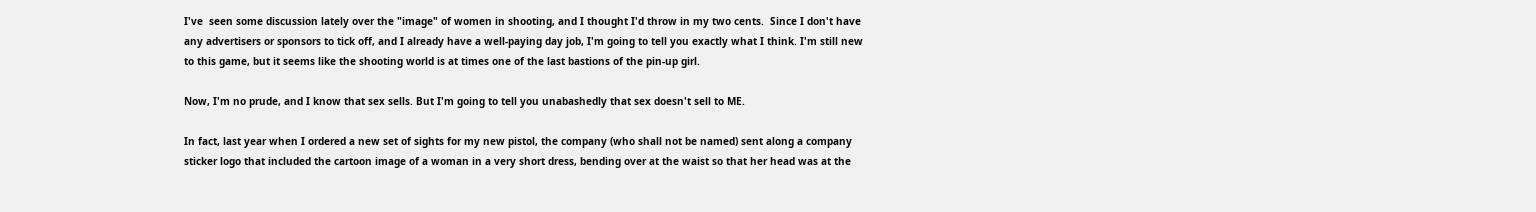I've  seen some discussion lately over the "image" of women in shooting, and I thought I'd throw in my two cents.  Since I don't have any advertisers or sponsors to tick off, and I already have a well-paying day job, I'm going to tell you exactly what I think. I'm still new to this game, but it seems like the shooting world is at times one of the last bastions of the pin-up girl.

Now, I'm no prude, and I know that sex sells. But I'm going to tell you unabashedly that sex doesn't sell to ME.

In fact, last year when I ordered a new set of sights for my new pistol, the company (who shall not be named) sent along a company sticker logo that included the cartoon image of a woman in a very short dress, bending over at the waist so that her head was at the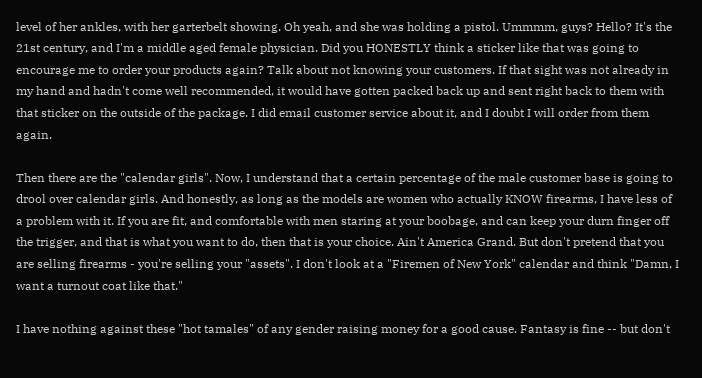level of her ankles, with her garterbelt showing. Oh yeah, and she was holding a pistol. Ummmm, guys? Hello? It's the 21st century, and I'm a middle aged female physician. Did you HONESTLY think a sticker like that was going to encourage me to order your products again? Talk about not knowing your customers. If that sight was not already in my hand and hadn't come well recommended, it would have gotten packed back up and sent right back to them with that sticker on the outside of the package. I did email customer service about it, and I doubt I will order from them again.

Then there are the "calendar girls". Now, I understand that a certain percentage of the male customer base is going to drool over calendar girls. And honestly, as long as the models are women who actually KNOW firearms, I have less of a problem with it. If you are fit, and comfortable with men staring at your boobage, and can keep your durn finger off the trigger, and that is what you want to do, then that is your choice. Ain't America Grand. But don't pretend that you are selling firearms - you're selling your "assets". I don't look at a "Firemen of New York" calendar and think "Damn, I want a turnout coat like that."

I have nothing against these "hot tamales" of any gender raising money for a good cause. Fantasy is fine -- but don't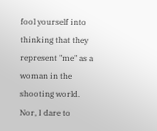fool yourself into thinking that they represent "me" as a woman in the shooting world. Nor, I dare to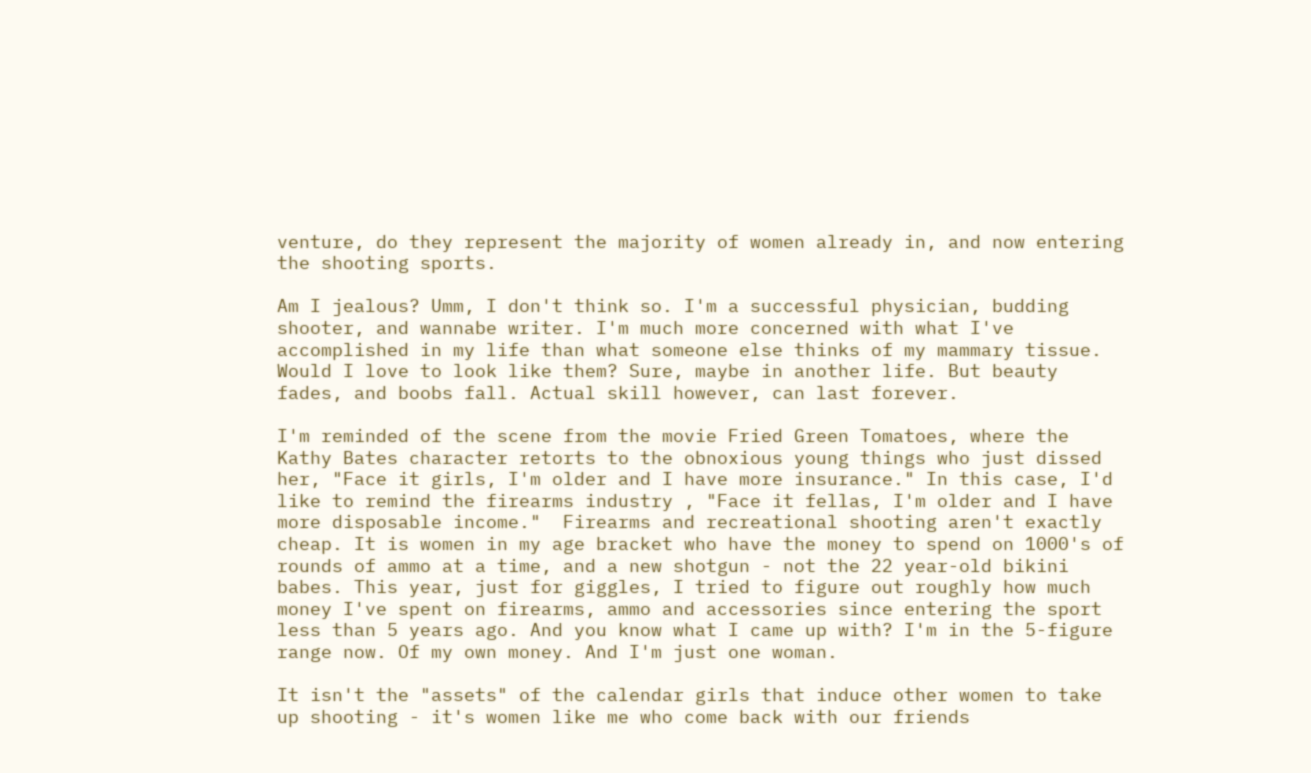venture, do they represent the majority of women already in, and now entering the shooting sports.

Am I jealous? Umm, I don't think so. I'm a successful physician, budding shooter, and wannabe writer. I'm much more concerned with what I've accomplished in my life than what someone else thinks of my mammary tissue. Would I love to look like them? Sure, maybe in another life. But beauty fades, and boobs fall. Actual skill however, can last forever.

I'm reminded of the scene from the movie Fried Green Tomatoes, where the Kathy Bates character retorts to the obnoxious young things who just dissed her, "Face it girls, I'm older and I have more insurance." In this case, I'd like to remind the firearms industry , "Face it fellas, I'm older and I have more disposable income."  Firearms and recreational shooting aren't exactly cheap. It is women in my age bracket who have the money to spend on 1000's of rounds of ammo at a time, and a new shotgun - not the 22 year-old bikini babes. This year, just for giggles, I tried to figure out roughly how much money I've spent on firearms, ammo and accessories since entering the sport less than 5 years ago. And you know what I came up with? I'm in the 5-figure range now. Of my own money. And I'm just one woman.

It isn't the "assets" of the calendar girls that induce other women to take up shooting - it's women like me who come back with our friends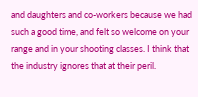and daughters and co-workers because we had such a good time, and felt so welcome on your range and in your shooting classes. I think that the industry ignores that at their peril.